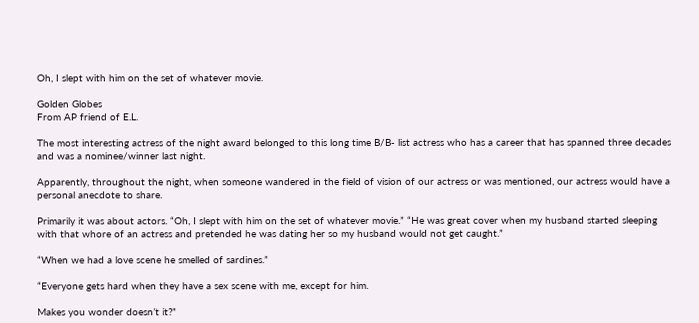Oh, I slept with him on the set of whatever movie.

Golden Globes
From AP friend of E.L.

The most interesting actress of the night award belonged to this long time B/B- list actress who has a career that has spanned three decades and was a nominee/winner last night.

Apparently, throughout the night, when someone wandered in the field of vision of our actress or was mentioned, our actress would have a personal anecdote to share.

Primarily it was about actors. “Oh, I slept with him on the set of whatever movie.” “He was great cover when my husband started sleeping with that whore of an actress and pretended he was dating her so my husband would not get caught.”

“When we had a love scene he smelled of sardines.”

“Everyone gets hard when they have a sex scene with me, except for him.

Makes you wonder doesn’t it?”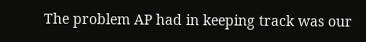The problem AP had in keeping track was our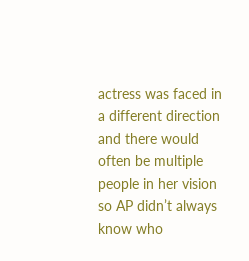actress was faced in a different direction and there would often be multiple people in her vision so AP didn’t always know who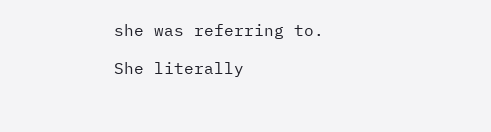she was referring to.

She literally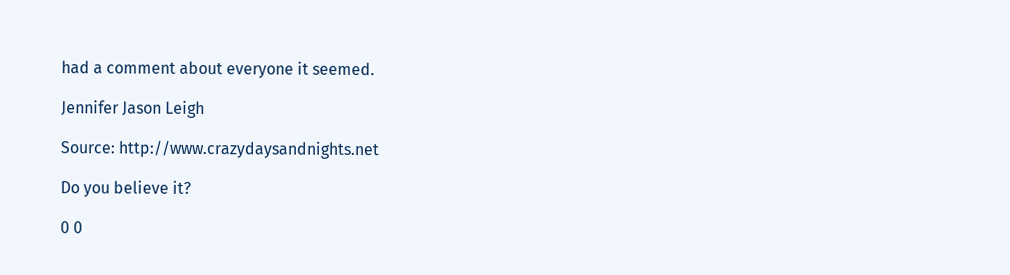had a comment about everyone it seemed.

Jennifer Jason Leigh

Source: http://www.crazydaysandnights.net

Do you believe it?

0 0